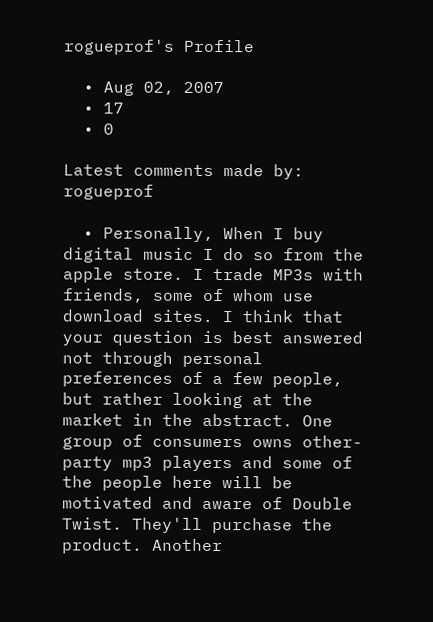rogueprof's Profile

  • Aug 02, 2007
  • 17
  • 0

Latest comments made by: rogueprof

  • Personally, When I buy digital music I do so from the apple store. I trade MP3s with friends, some of whom use download sites. I think that your question is best answered not through personal preferences of a few people, but rather looking at the market in the abstract. One group of consumers owns other-party mp3 players and some of the people here will be motivated and aware of Double Twist. They'll purchase the product. Another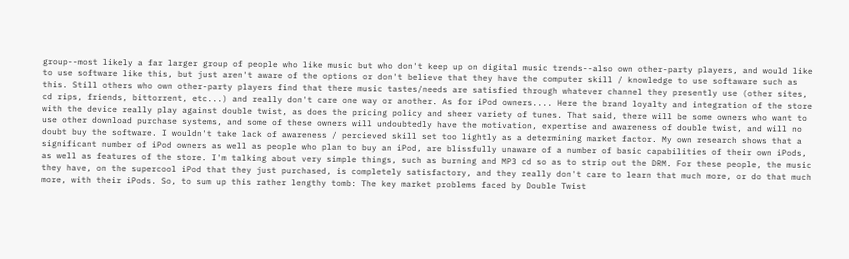group--most likely a far larger group of people who like music but who don't keep up on digital music trends--also own other-party players, and would like to use software like this, but just aren't aware of the options or don't believe that they have the computer skill / knowledge to use softaware such as this. Still others who own other-party players find that there music tastes/needs are satisfied through whatever channel they presently use (other sites, cd rips, friends, bittorrent, etc...) and really don't care one way or another. As for iPod owners.... Here the brand loyalty and integration of the store with the device really play against double twist, as does the pricing policy and sheer variety of tunes. That said, there will be some owners who want to use other download purchase systems, and some of these owners will undoubtedly have the motivation, expertise and awareness of double twist, and will no doubt buy the software. I wouldn't take lack of awareness / percieved skill set too lightly as a determining market factor. My own research shows that a significant number of iPod owners as well as people who plan to buy an iPod, are blissfully unaware of a number of basic capabilities of their own iPods, as well as features of the store. I'm talking about very simple things, such as burning and MP3 cd so as to strip out the DRM. For these people, the music they have, on the supercool iPod that they just purchased, is completely satisfactory, and they really don't care to learn that much more, or do that much more, with their iPods. So, to sum up this rather lengthy tomb: The key market problems faced by Double Twist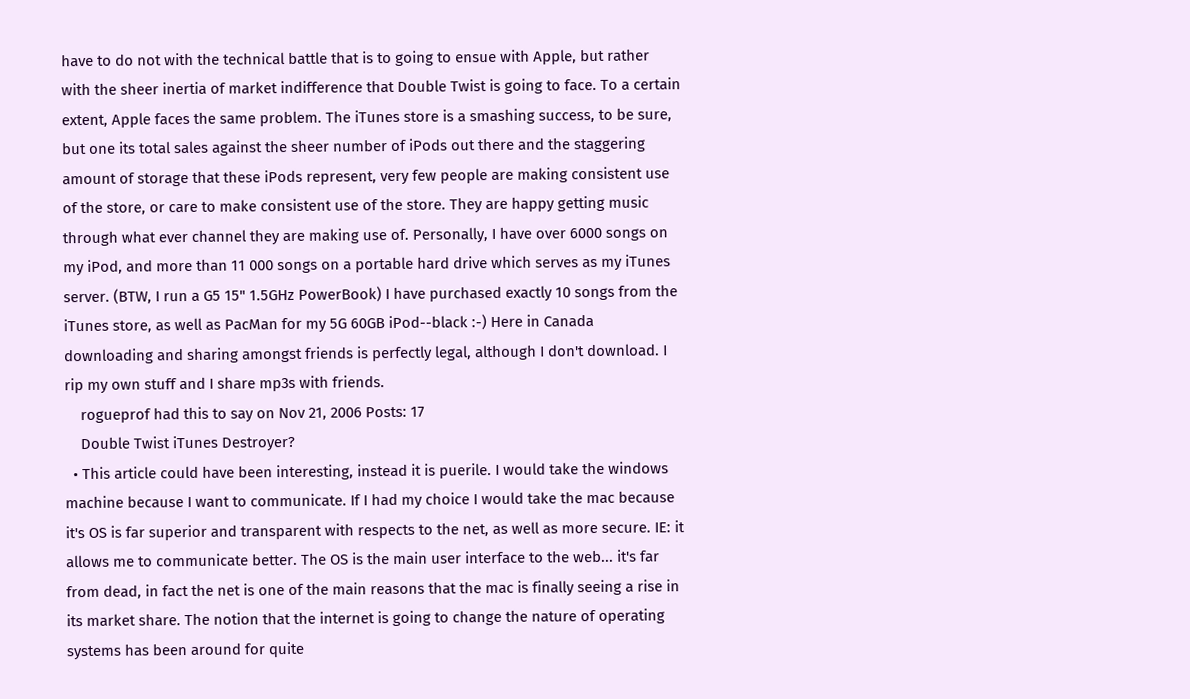have to do not with the technical battle that is to going to ensue with Apple, but rather with the sheer inertia of market indifference that Double Twist is going to face. To a certain extent, Apple faces the same problem. The iTunes store is a smashing success, to be sure, but one its total sales against the sheer number of iPods out there and the staggering amount of storage that these iPods represent, very few people are making consistent use of the store, or care to make consistent use of the store. They are happy getting music through what ever channel they are making use of. Personally, I have over 6000 songs on my iPod, and more than 11 000 songs on a portable hard drive which serves as my iTunes server. (BTW, I run a G5 15" 1.5GHz PowerBook) I have purchased exactly 10 songs from the iTunes store, as well as PacMan for my 5G 60GB iPod--black :-) Here in Canada downloading and sharing amongst friends is perfectly legal, although I don't download. I rip my own stuff and I share mp3s with friends.
    rogueprof had this to say on Nov 21, 2006 Posts: 17
    Double Twist iTunes Destroyer?
  • This article could have been interesting, instead it is puerile. I would take the windows machine because I want to communicate. If I had my choice I would take the mac because it's OS is far superior and transparent with respects to the net, as well as more secure. IE: it allows me to communicate better. The OS is the main user interface to the web... it's far from dead, in fact the net is one of the main reasons that the mac is finally seeing a rise in its market share. The notion that the internet is going to change the nature of operating systems has been around for quite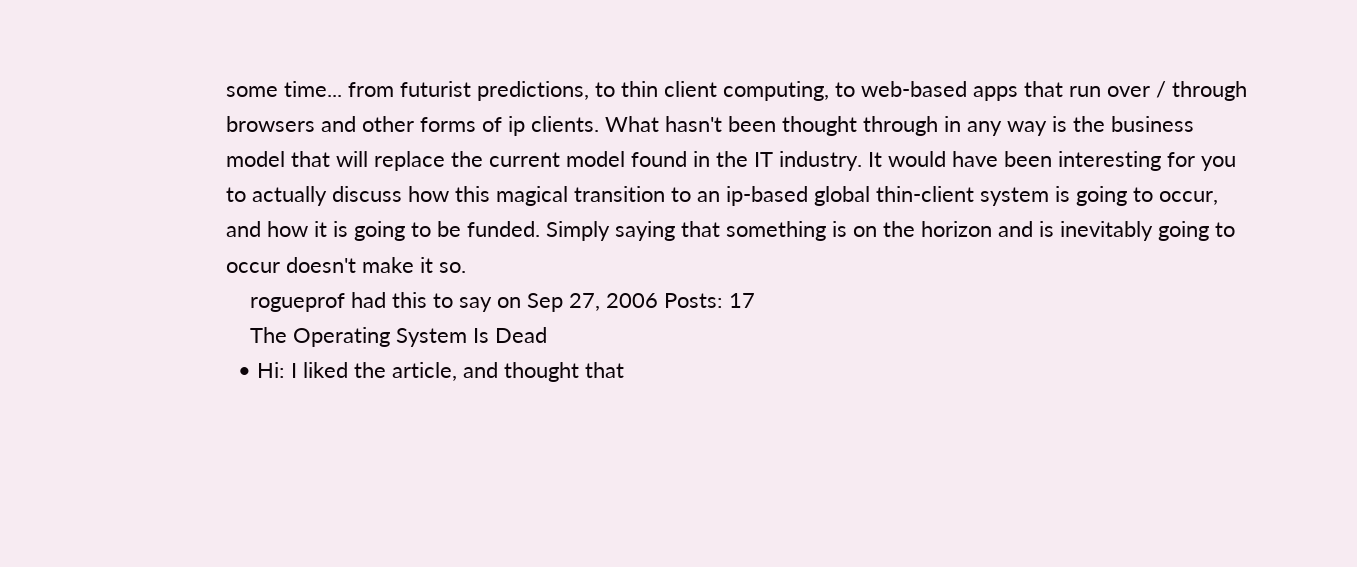some time... from futurist predictions, to thin client computing, to web-based apps that run over / through browsers and other forms of ip clients. What hasn't been thought through in any way is the business model that will replace the current model found in the IT industry. It would have been interesting for you to actually discuss how this magical transition to an ip-based global thin-client system is going to occur, and how it is going to be funded. Simply saying that something is on the horizon and is inevitably going to occur doesn't make it so.
    rogueprof had this to say on Sep 27, 2006 Posts: 17
    The Operating System Is Dead
  • Hi: I liked the article, and thought that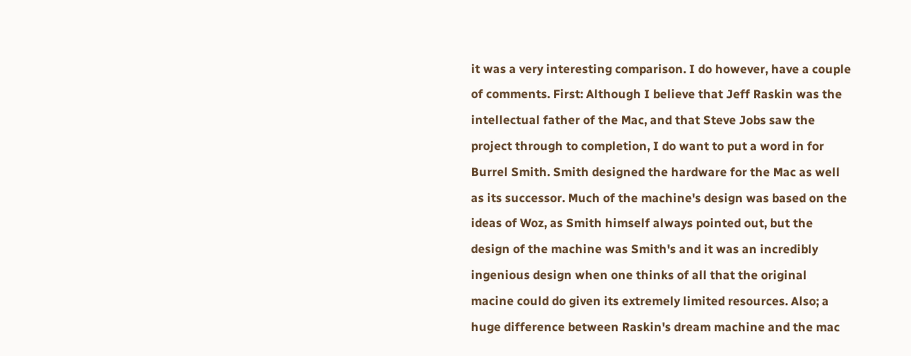it was a very interesting comparison. I do however, have a couple of comments. First: Although I believe that Jeff Raskin was the intellectual father of the Mac, and that Steve Jobs saw the project through to completion, I do want to put a word in for Burrel Smith. Smith designed the hardware for the Mac as well as its successor. Much of the machine's design was based on the ideas of Woz, as Smith himself always pointed out, but the design of the machine was Smith's and it was an incredibly ingenious design when one thinks of all that the original macine could do given its extremely limited resources. Also; a huge difference between Raskin's dream machine and the mac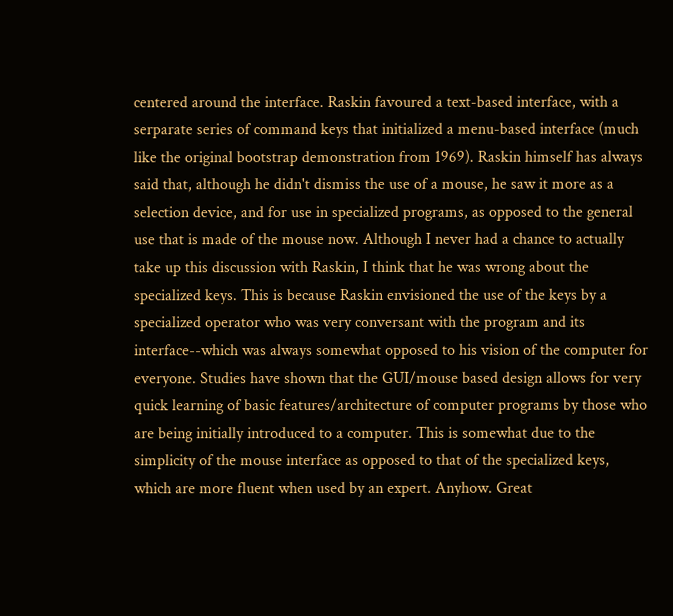centered around the interface. Raskin favoured a text-based interface, with a serparate series of command keys that initialized a menu-based interface (much like the original bootstrap demonstration from 1969). Raskin himself has always said that, although he didn't dismiss the use of a mouse, he saw it more as a selection device, and for use in specialized programs, as opposed to the general use that is made of the mouse now. Although I never had a chance to actually take up this discussion with Raskin, I think that he was wrong about the specialized keys. This is because Raskin envisioned the use of the keys by a specialized operator who was very conversant with the program and its interface--which was always somewhat opposed to his vision of the computer for everyone. Studies have shown that the GUI/mouse based design allows for very quick learning of basic features/architecture of computer programs by those who are being initially introduced to a computer. This is somewhat due to the simplicity of the mouse interface as opposed to that of the specialized keys, which are more fluent when used by an expert. Anyhow. Great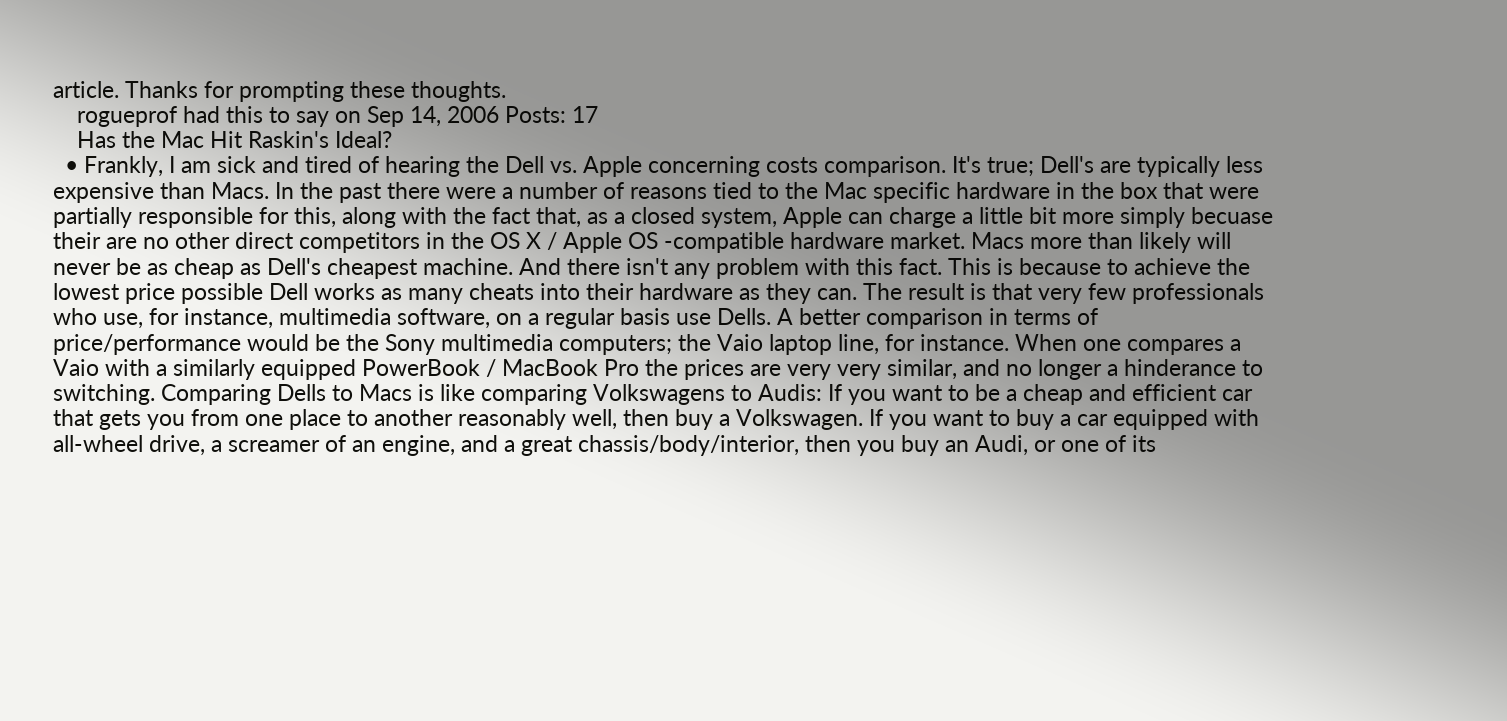article. Thanks for prompting these thoughts.
    rogueprof had this to say on Sep 14, 2006 Posts: 17
    Has the Mac Hit Raskin's Ideal?
  • Frankly, I am sick and tired of hearing the Dell vs. Apple concerning costs comparison. It's true; Dell's are typically less expensive than Macs. In the past there were a number of reasons tied to the Mac specific hardware in the box that were partially responsible for this, along with the fact that, as a closed system, Apple can charge a little bit more simply becuase their are no other direct competitors in the OS X / Apple OS -compatible hardware market. Macs more than likely will never be as cheap as Dell's cheapest machine. And there isn't any problem with this fact. This is because to achieve the lowest price possible Dell works as many cheats into their hardware as they can. The result is that very few professionals who use, for instance, multimedia software, on a regular basis use Dells. A better comparison in terms of price/performance would be the Sony multimedia computers; the Vaio laptop line, for instance. When one compares a Vaio with a similarly equipped PowerBook / MacBook Pro the prices are very very similar, and no longer a hinderance to switching. Comparing Dells to Macs is like comparing Volkswagens to Audis: If you want to be a cheap and efficient car that gets you from one place to another reasonably well, then buy a Volkswagen. If you want to buy a car equipped with all-wheel drive, a screamer of an engine, and a great chassis/body/interior, then you buy an Audi, or one of its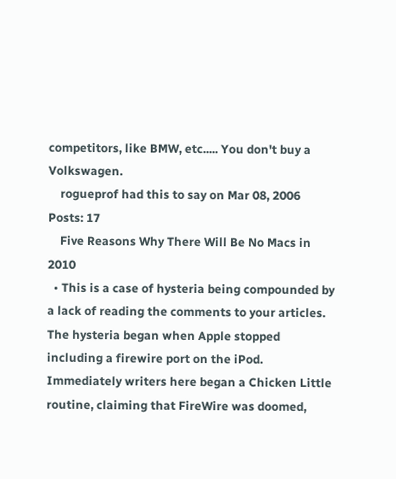competitors, like BMW, etc..... You don't buy a Volkswagen.
    rogueprof had this to say on Mar 08, 2006 Posts: 17
    Five Reasons Why There Will Be No Macs in 2010
  • This is a case of hysteria being compounded by a lack of reading the comments to your articles. The hysteria began when Apple stopped including a firewire port on the iPod. Immediately writers here began a Chicken Little routine, claiming that FireWire was doomed,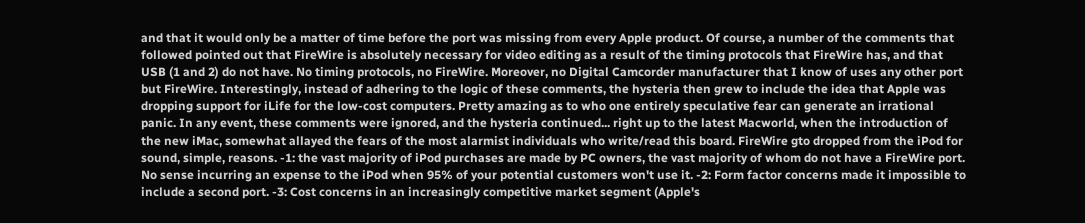and that it would only be a matter of time before the port was missing from every Apple product. Of course, a number of the comments that followed pointed out that FireWire is absolutely necessary for video editing as a result of the timing protocols that FireWire has, and that USB (1 and 2) do not have. No timing protocols, no FireWire. Moreover, no Digital Camcorder manufacturer that I know of uses any other port but FireWire. Interestingly, instead of adhering to the logic of these comments, the hysteria then grew to include the idea that Apple was dropping support for iLife for the low-cost computers. Pretty amazing as to who one entirely speculative fear can generate an irrational panic. In any event, these comments were ignored, and the hysteria continued... right up to the latest Macworld, when the introduction of the new iMac, somewhat allayed the fears of the most alarmist individuals who write/read this board. FireWire gto dropped from the iPod for sound, simple, reasons. -1: the vast majority of iPod purchases are made by PC owners, the vast majority of whom do not have a FireWire port. No sense incurring an expense to the iPod when 95% of your potential customers won't use it. -2: Form factor concerns made it impossible to include a second port. -3: Cost concerns in an increasingly competitive market segment (Apple's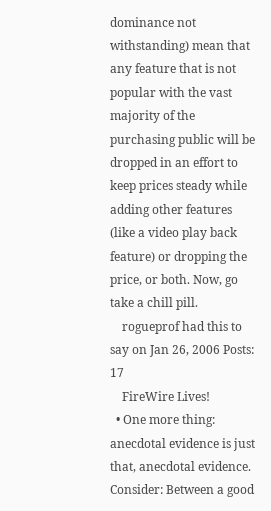dominance not withstanding) mean that any feature that is not popular with the vast majority of the purchasing public will be dropped in an effort to keep prices steady while adding other features (like a video play back feature) or dropping the price, or both. Now, go take a chill pill.
    rogueprof had this to say on Jan 26, 2006 Posts: 17
    FireWire Lives!
  • One more thing: anecdotal evidence is just that, anecdotal evidence. Consider: Between a good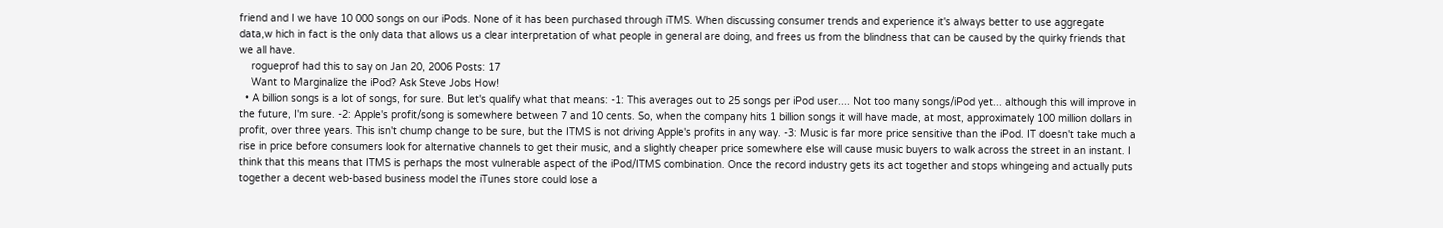friend and I we have 10 000 songs on our iPods. None of it has been purchased through iTMS. When discussing consumer trends and experience it's always better to use aggregate data,w hich in fact is the only data that allows us a clear interpretation of what people in general are doing, and frees us from the blindness that can be caused by the quirky friends that we all have.
    rogueprof had this to say on Jan 20, 2006 Posts: 17
    Want to Marginalize the iPod? Ask Steve Jobs How!
  • A billion songs is a lot of songs, for sure. But let's qualify what that means: -1: This averages out to 25 songs per iPod user.... Not too many songs/iPod yet... although this will improve in the future, I'm sure. -2: Apple's profit/song is somewhere between 7 and 10 cents. So, when the company hits 1 billion songs it will have made, at most, approximately 100 million dollars in profit, over three years. This isn't chump change to be sure, but the ITMS is not driving Apple's profits in any way. -3: Music is far more price sensitive than the iPod. IT doesn't take much a rise in price before consumers look for alternative channels to get their music, and a slightly cheaper price somewhere else will cause music buyers to walk across the street in an instant. I think that this means that ITMS is perhaps the most vulnerable aspect of the iPod/ITMS combination. Once the record industry gets its act together and stops whingeing and actually puts together a decent web-based business model the iTunes store could lose a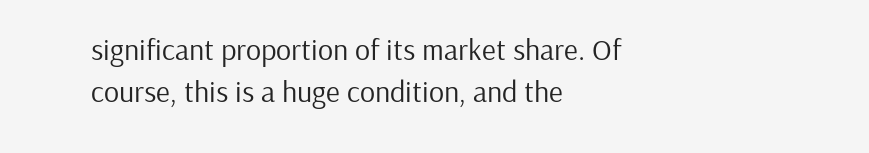significant proportion of its market share. Of course, this is a huge condition, and the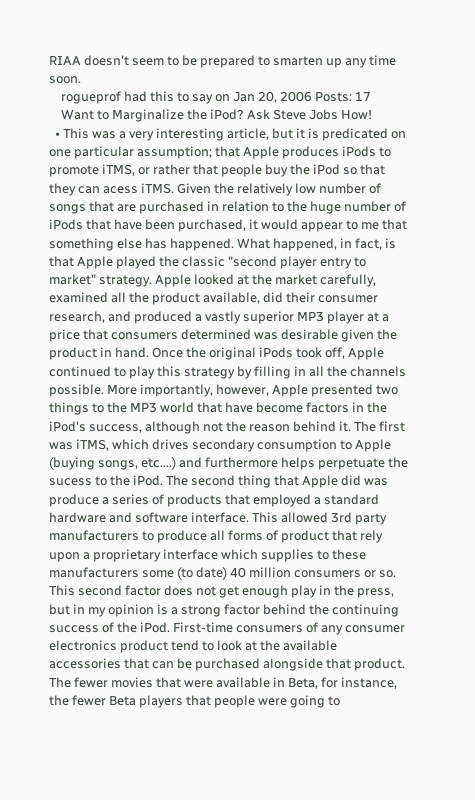RIAA doesn't seem to be prepared to smarten up any time soon.
    rogueprof had this to say on Jan 20, 2006 Posts: 17
    Want to Marginalize the iPod? Ask Steve Jobs How!
  • This was a very interesting article, but it is predicated on one particular assumption; that Apple produces iPods to promote iTMS, or rather that people buy the iPod so that they can acess iTMS. Given the relatively low number of songs that are purchased in relation to the huge number of iPods that have been purchased, it would appear to me that something else has happened. What happened, in fact, is that Apple played the classic "second player entry to market" strategy. Apple looked at the market carefully, examined all the product available, did their consumer research, and produced a vastly superior MP3 player at a price that consumers determined was desirable given the product in hand. Once the original iPods took off, Apple continued to play this strategy by filling in all the channels possible. More importantly, however, Apple presented two things to the MP3 world that have become factors in the iPod's success, although not the reason behind it. The first was iTMS, which drives secondary consumption to Apple (buying songs, etc....) and furthermore helps perpetuate the sucess to the iPod. The second thing that Apple did was produce a series of products that employed a standard hardware and software interface. This allowed 3rd party manufacturers to produce all forms of product that rely upon a proprietary interface which supplies to these manufacturers some (to date) 40 million consumers or so. This second factor does not get enough play in the press, but in my opinion is a strong factor behind the continuing success of the iPod. First-time consumers of any consumer electronics product tend to look at the available accessories that can be purchased alongside that product. The fewer movies that were available in Beta, for instance, the fewer Beta players that people were going to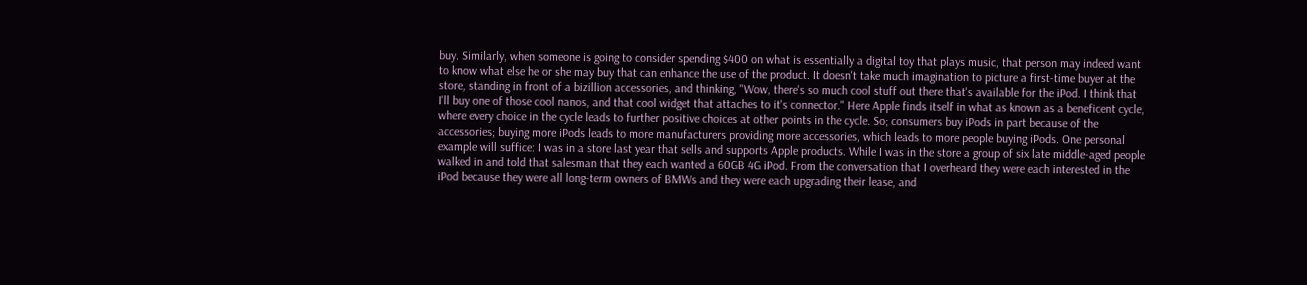buy. Similarly, when someone is going to consider spending $400 on what is essentially a digital toy that plays music, that person may indeed want to know what else he or she may buy that can enhance the use of the product. It doesn't take much imagination to picture a first-time buyer at the store, standing in front of a bizillion accessories, and thinking, "Wow, there's so much cool stuff out there that's available for the iPod. I think that I'll buy one of those cool nanos, and that cool widget that attaches to it's connector." Here Apple finds itself in what as known as a beneficent cycle, where every choice in the cycle leads to further positive choices at other points in the cycle. So; consumers buy iPods in part because of the accessories; buying more iPods leads to more manufacturers providing more accessories, which leads to more people buying iPods. One personal example will suffice: I was in a store last year that sells and supports Apple products. While I was in the store a group of six late middle-aged people walked in and told that salesman that they each wanted a 60GB 4G iPod. From the conversation that I overheard they were each interested in the iPod because they were all long-term owners of BMWs and they were each upgrading their lease, and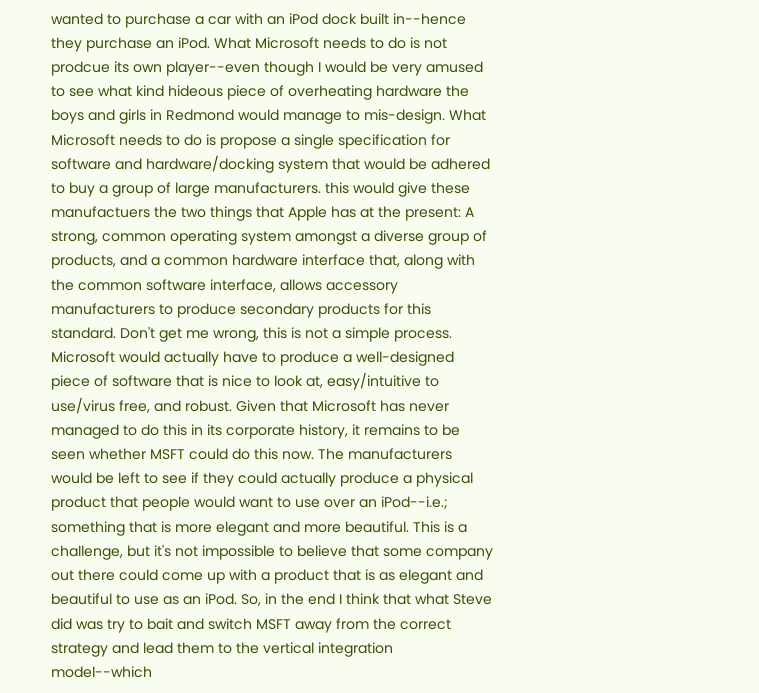wanted to purchase a car with an iPod dock built in--hence they purchase an iPod. What Microsoft needs to do is not prodcue its own player--even though I would be very amused to see what kind hideous piece of overheating hardware the boys and girls in Redmond would manage to mis-design. What Microsoft needs to do is propose a single specification for software and hardware/docking system that would be adhered to buy a group of large manufacturers. this would give these manufactuers the two things that Apple has at the present: A strong, common operating system amongst a diverse group of products, and a common hardware interface that, along with the common software interface, allows accessory manufacturers to produce secondary products for this standard. Don't get me wrong, this is not a simple process. Microsoft would actually have to produce a well-designed piece of software that is nice to look at, easy/intuitive to use/virus free, and robust. Given that Microsoft has never managed to do this in its corporate history, it remains to be seen whether MSFT could do this now. The manufacturers would be left to see if they could actually produce a physical product that people would want to use over an iPod--i.e.; something that is more elegant and more beautiful. This is a challenge, but it's not impossible to believe that some company out there could come up with a product that is as elegant and beautiful to use as an iPod. So, in the end I think that what Steve did was try to bait and switch MSFT away from the correct strategy and lead them to the vertical integration model--which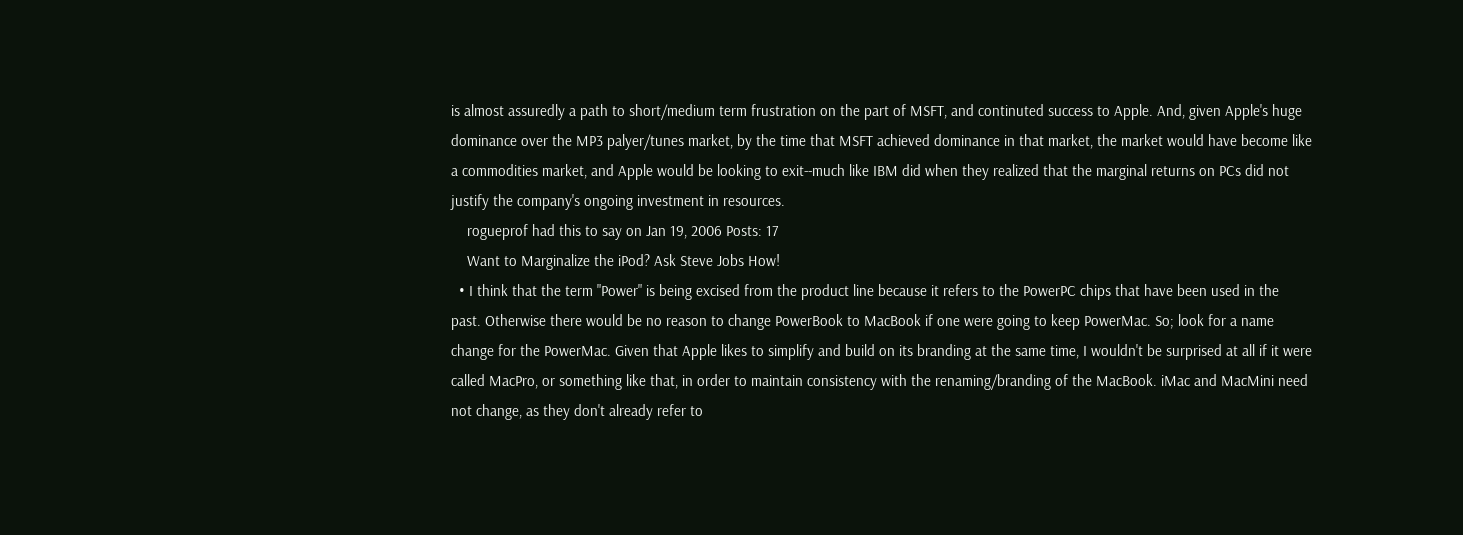is almost assuredly a path to short/medium term frustration on the part of MSFT, and continuted success to Apple. And, given Apple's huge dominance over the MP3 palyer/tunes market, by the time that MSFT achieved dominance in that market, the market would have become like a commodities market, and Apple would be looking to exit--much like IBM did when they realized that the marginal returns on PCs did not justify the company's ongoing investment in resources.
    rogueprof had this to say on Jan 19, 2006 Posts: 17
    Want to Marginalize the iPod? Ask Steve Jobs How!
  • I think that the term "Power" is being excised from the product line because it refers to the PowerPC chips that have been used in the past. Otherwise there would be no reason to change PowerBook to MacBook if one were going to keep PowerMac. So; look for a name change for the PowerMac. Given that Apple likes to simplify and build on its branding at the same time, I wouldn't be surprised at all if it were called MacPro, or something like that, in order to maintain consistency with the renaming/branding of the MacBook. iMac and MacMini need not change, as they don't already refer to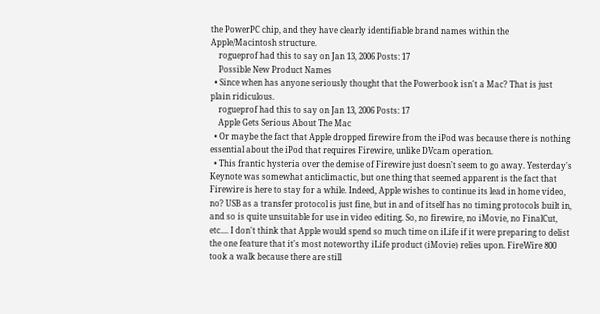the PowerPC chip, and they have clearly identifiable brand names within the Apple/Macintosh structure.
    rogueprof had this to say on Jan 13, 2006 Posts: 17
    Possible New Product Names
  • Since when has anyone seriously thought that the Powerbook isn't a Mac? That is just plain ridiculous.
    rogueprof had this to say on Jan 13, 2006 Posts: 17
    Apple Gets Serious About The Mac
  • Or maybe the fact that Apple dropped firewire from the iPod was because there is nothing essential about the iPod that requires Firewire, unlike DVcam operation.
  • This frantic hysteria over the demise of Firewire just doesn't seem to go away. Yesterday's Keynote was somewhat anticlimactic, but one thing that seemed apparent is the fact that Firewire is here to stay for a while. Indeed, Apple wishes to continue its lead in home video, no? USB as a transfer protocol is just fine, but in and of itself has no timing protocols built in, and so is quite unsuitable for use in video editing. So, no firewire, no iMovie, no FinalCut, etc.... I don't think that Apple would spend so much time on iLife if it were preparing to delist the one feature that it's most noteworthy iLife product (iMovie) relies upon. FireWire 800 took a walk because there are still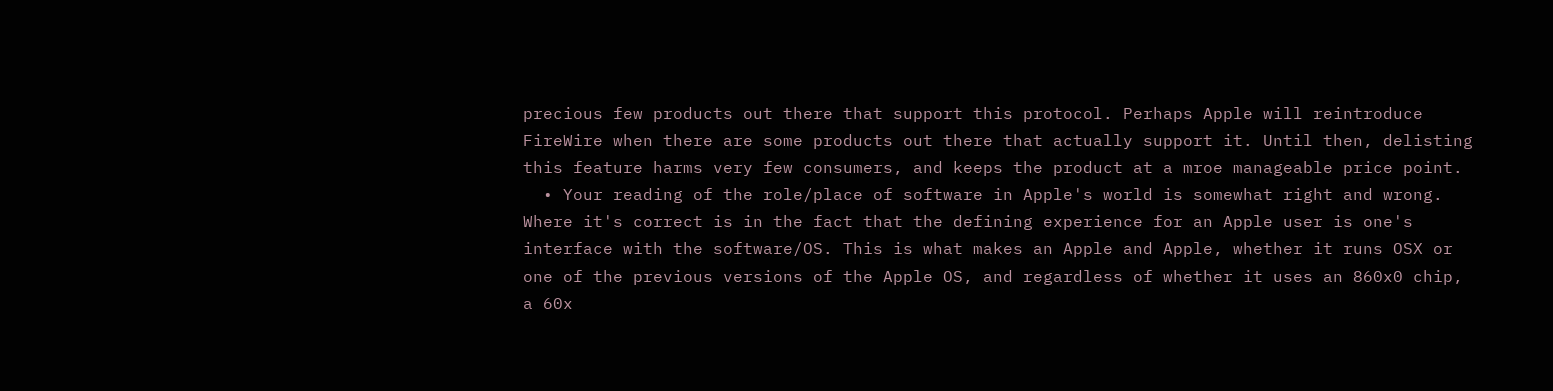precious few products out there that support this protocol. Perhaps Apple will reintroduce FireWire when there are some products out there that actually support it. Until then, delisting this feature harms very few consumers, and keeps the product at a mroe manageable price point.
  • Your reading of the role/place of software in Apple's world is somewhat right and wrong. Where it's correct is in the fact that the defining experience for an Apple user is one's interface with the software/OS. This is what makes an Apple and Apple, whether it runs OSX or one of the previous versions of the Apple OS, and regardless of whether it uses an 860x0 chip, a 60x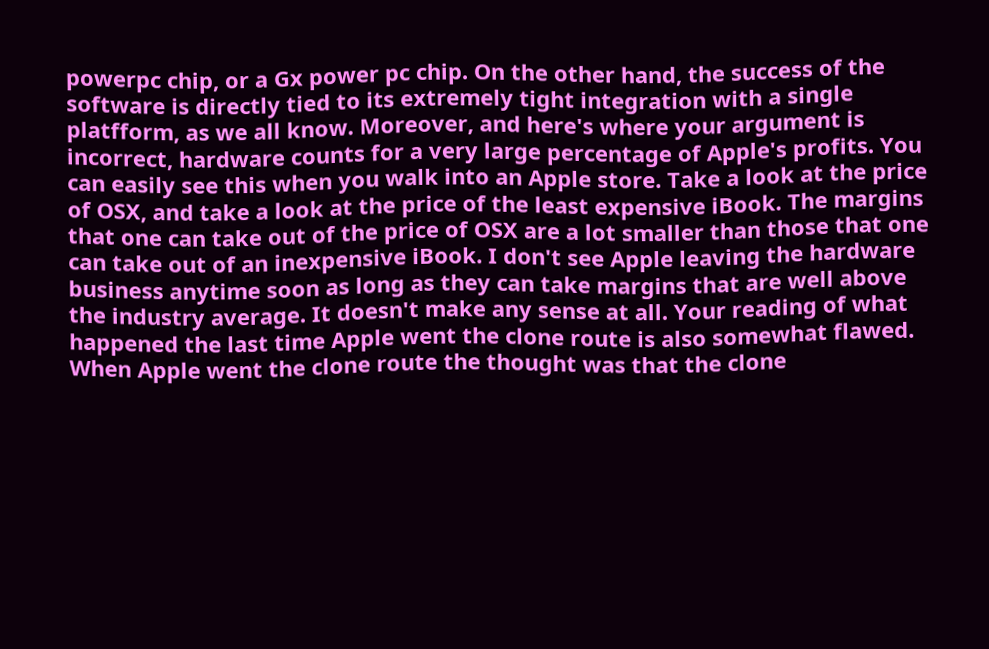powerpc chip, or a Gx power pc chip. On the other hand, the success of the software is directly tied to its extremely tight integration with a single platfform, as we all know. Moreover, and here's where your argument is incorrect, hardware counts for a very large percentage of Apple's profits. You can easily see this when you walk into an Apple store. Take a look at the price of OSX, and take a look at the price of the least expensive iBook. The margins that one can take out of the price of OSX are a lot smaller than those that one can take out of an inexpensive iBook. I don't see Apple leaving the hardware business anytime soon as long as they can take margins that are well above the industry average. It doesn't make any sense at all. Your reading of what happened the last time Apple went the clone route is also somewhat flawed. When Apple went the clone route the thought was that the clone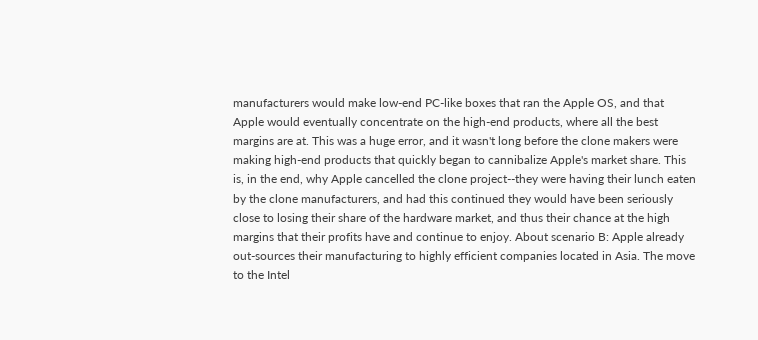manufacturers would make low-end PC-like boxes that ran the Apple OS, and that Apple would eventually concentrate on the high-end products, where all the best margins are at. This was a huge error, and it wasn't long before the clone makers were making high-end products that quickly began to cannibalize Apple's market share. This is, in the end, why Apple cancelled the clone project--they were having their lunch eaten by the clone manufacturers, and had this continued they would have been seriously close to losing their share of the hardware market, and thus their chance at the high margins that their profits have and continue to enjoy. About scenario B: Apple already out-sources their manufacturing to highly efficient companies located in Asia. The move to the Intel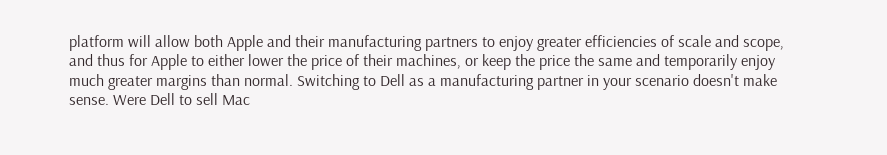platform will allow both Apple and their manufacturing partners to enjoy greater efficiencies of scale and scope, and thus for Apple to either lower the price of their machines, or keep the price the same and temporarily enjoy much greater margins than normal. Switching to Dell as a manufacturing partner in your scenario doesn't make sense. Were Dell to sell Mac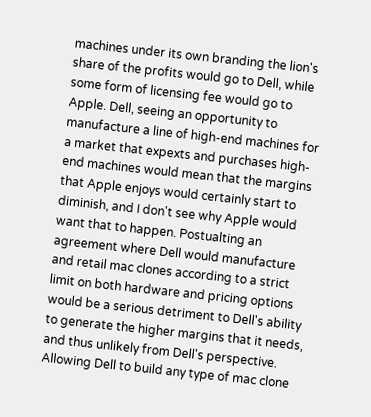machines under its own branding the lion's share of the profits would go to Dell, while some form of licensing fee would go to Apple. Dell, seeing an opportunity to manufacture a line of high-end machines for a market that expexts and purchases high-end machines would mean that the margins that Apple enjoys would certainly start to diminish, and I don't see why Apple would want that to happen. Postualting an agreement where Dell would manufacture and retail mac clones according to a strict limit on both hardware and pricing options would be a serious detriment to Dell's ability to generate the higher margins that it needs, and thus unlikely from Dell's perspective. Allowing Dell to build any type of mac clone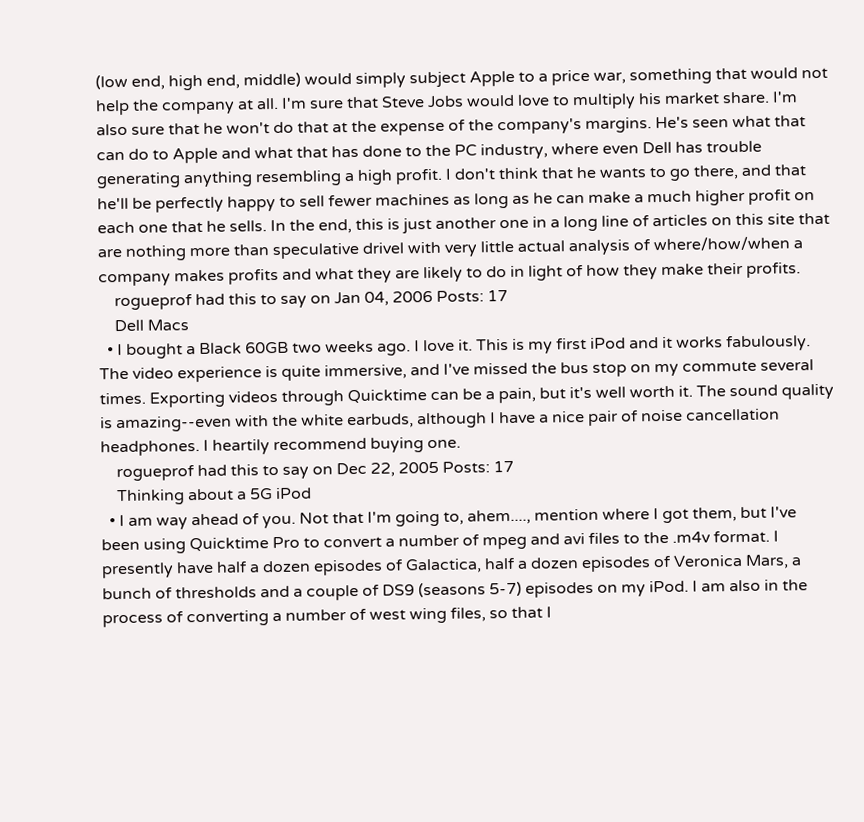(low end, high end, middle) would simply subject Apple to a price war, something that would not help the company at all. I'm sure that Steve Jobs would love to multiply his market share. I'm also sure that he won't do that at the expense of the company's margins. He's seen what that can do to Apple and what that has done to the PC industry, where even Dell has trouble generating anything resembling a high profit. I don't think that he wants to go there, and that he'll be perfectly happy to sell fewer machines as long as he can make a much higher profit on each one that he sells. In the end, this is just another one in a long line of articles on this site that are nothing more than speculative drivel with very little actual analysis of where/how/when a company makes profits and what they are likely to do in light of how they make their profits.
    rogueprof had this to say on Jan 04, 2006 Posts: 17
    Dell Macs
  • I bought a Black 60GB two weeks ago. I love it. This is my first iPod and it works fabulously. The video experience is quite immersive, and I've missed the bus stop on my commute several times. Exporting videos through Quicktime can be a pain, but it's well worth it. The sound quality is amazing--even with the white earbuds, although I have a nice pair of noise cancellation headphones. I heartily recommend buying one.
    rogueprof had this to say on Dec 22, 2005 Posts: 17
    Thinking about a 5G iPod
  • I am way ahead of you. Not that I'm going to, ahem...., mention where I got them, but I've been using Quicktime Pro to convert a number of mpeg and avi files to the .m4v format. I presently have half a dozen episodes of Galactica, half a dozen episodes of Veronica Mars, a bunch of thresholds and a couple of DS9 (seasons 5-7) episodes on my iPod. I am also in the process of converting a number of west wing files, so that I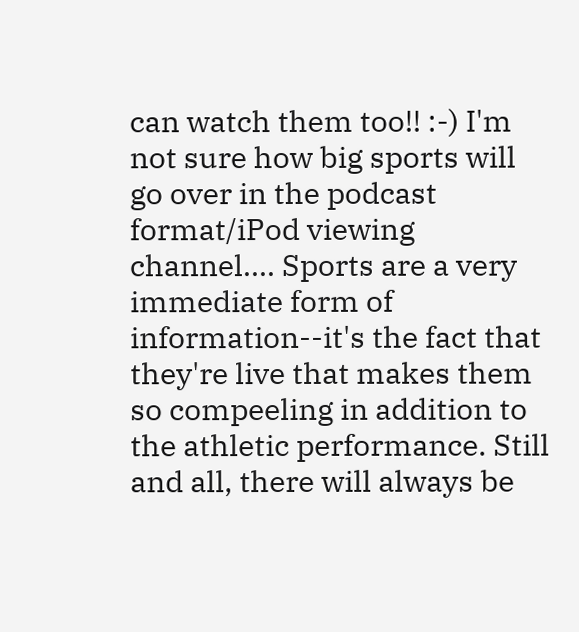can watch them too!! :-) I'm not sure how big sports will go over in the podcast format/iPod viewing channel.... Sports are a very immediate form of information--it's the fact that they're live that makes them so compeeling in addition to the athletic performance. Still and all, there will always be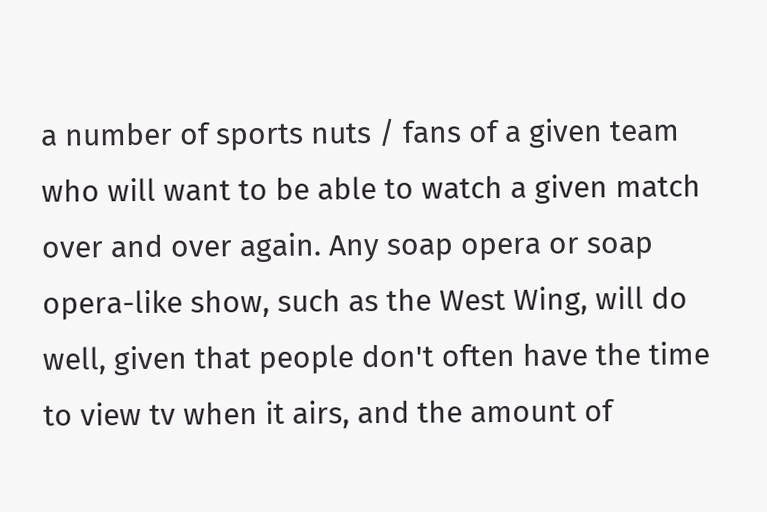a number of sports nuts / fans of a given team who will want to be able to watch a given match over and over again. Any soap opera or soap opera-like show, such as the West Wing, will do well, given that people don't often have the time to view tv when it airs, and the amount of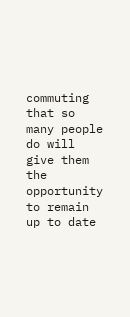commuting that so many people do will give them the opportunity to remain up to date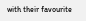with their favourite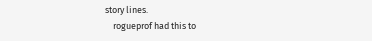story lines.
    rogueprof had this to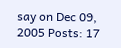say on Dec 09, 2005 Posts: 17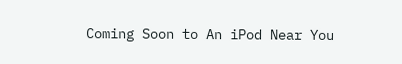Coming Soon to An iPod Near You